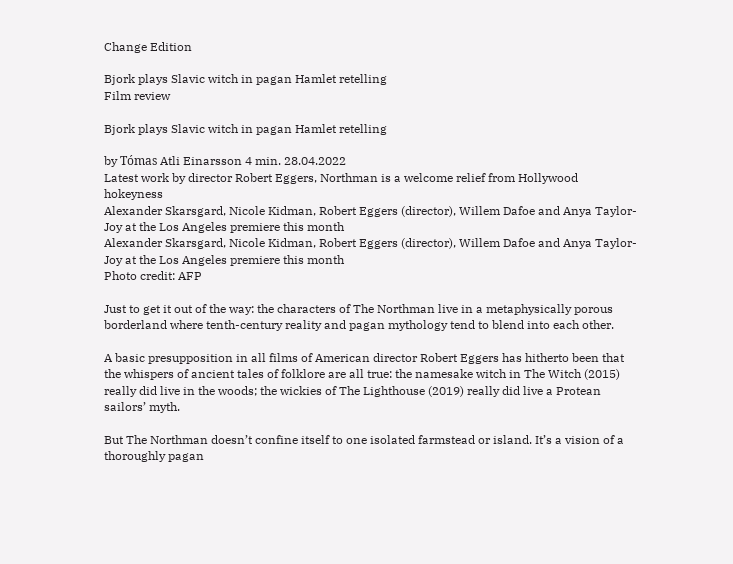Change Edition

Bjork plays Slavic witch in pagan Hamlet retelling
Film review

Bjork plays Slavic witch in pagan Hamlet retelling

by Tómas Atli Einarsson 4 min. 28.04.2022
Latest work by director Robert Eggers, Northman is a welcome relief from Hollywood hokeyness
Alexander Skarsgard, Nicole Kidman, Robert Eggers (director), Willem Dafoe and Anya Taylor-Joy at the Los Angeles premiere this month
Alexander Skarsgard, Nicole Kidman, Robert Eggers (director), Willem Dafoe and Anya Taylor-Joy at the Los Angeles premiere this month
Photo credit: AFP

Just to get it out of the way: the characters of The Northman live in a metaphysically porous borderland where tenth-century reality and pagan mythology tend to blend into each other.

A basic presupposition in all films of American director Robert Eggers has hitherto been that the whispers of ancient tales of folklore are all true: the namesake witch in The Witch (2015) really did live in the woods; the wickies of The Lighthouse (2019) really did live a Protean sailors’ myth.

But The Northman doesn’t confine itself to one isolated farmstead or island. It’s a vision of a thoroughly pagan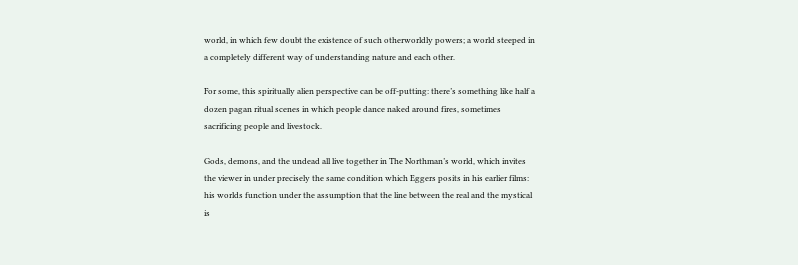world, in which few doubt the existence of such otherworldly powers; a world steeped in a completely different way of understanding nature and each other.

For some, this spiritually alien perspective can be off-putting: there’s something like half a dozen pagan ritual scenes in which people dance naked around fires, sometimes sacrificing people and livestock.

Gods, demons, and the undead all live together in The Northman’s world, which invites the viewer in under precisely the same condition which Eggers posits in his earlier films: his worlds function under the assumption that the line between the real and the mystical is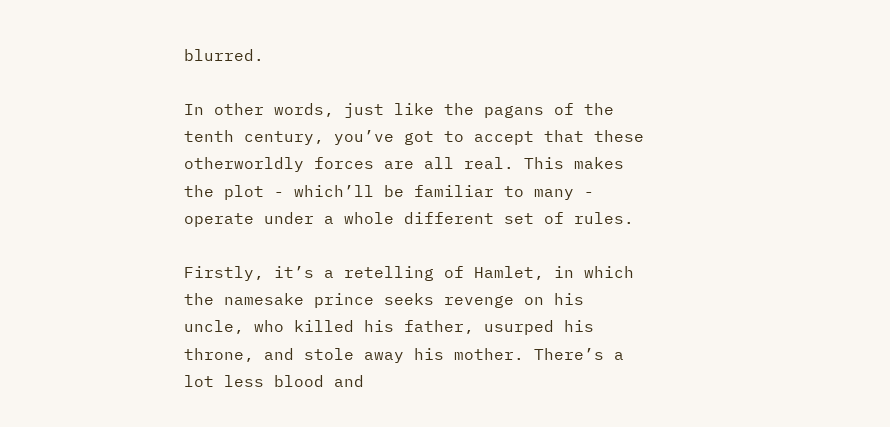blurred.

In other words, just like the pagans of the tenth century, you’ve got to accept that these otherworldly forces are all real. This makes the plot - which’ll be familiar to many - operate under a whole different set of rules.

Firstly, it’s a retelling of Hamlet, in which the namesake prince seeks revenge on his uncle, who killed his father, usurped his throne, and stole away his mother. There’s a lot less blood and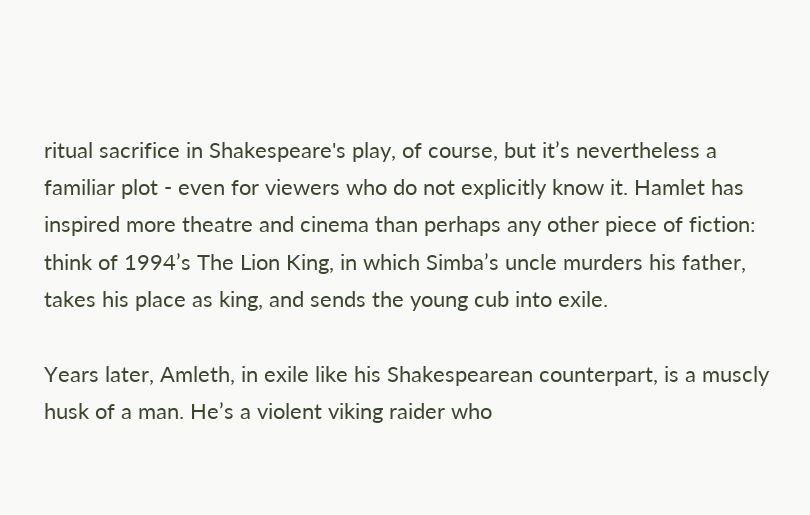ritual sacrifice in Shakespeare's play, of course, but it’s nevertheless a familiar plot - even for viewers who do not explicitly know it. Hamlet has inspired more theatre and cinema than perhaps any other piece of fiction: think of 1994’s The Lion King, in which Simba’s uncle murders his father, takes his place as king, and sends the young cub into exile.

Years later, Amleth, in exile like his Shakespearean counterpart, is a muscly husk of a man. He’s a violent viking raider who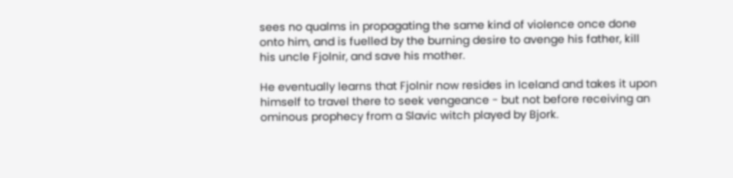sees no qualms in propagating the same kind of violence once done onto him, and is fuelled by the burning desire to avenge his father, kill his uncle Fjolnir, and save his mother.

He eventually learns that Fjolnir now resides in Iceland and takes it upon himself to travel there to seek vengeance - but not before receiving an ominous prophecy from a Slavic witch played by Bjork.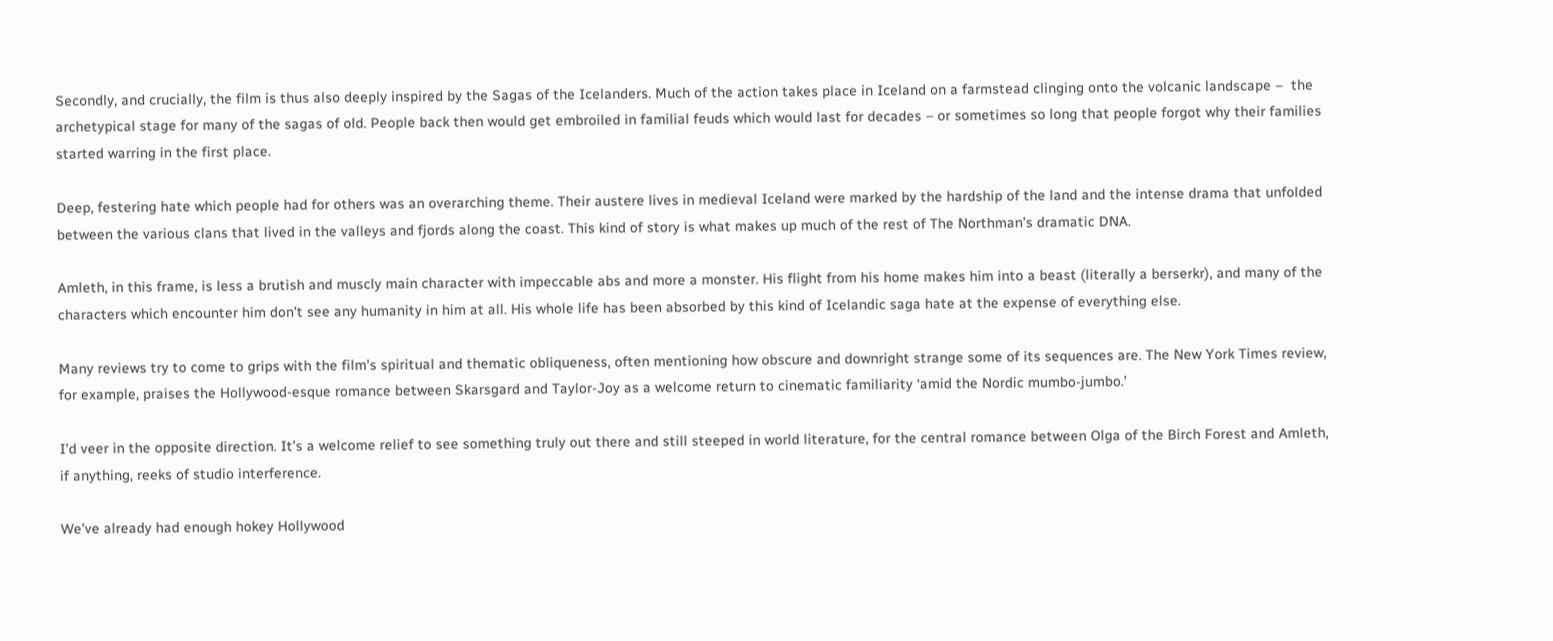Secondly, and crucially, the film is thus also deeply inspired by the Sagas of the Icelanders. Much of the action takes place in Iceland on a farmstead clinging onto the volcanic landscape –  the archetypical stage for many of the sagas of old. People back then would get embroiled in familial feuds which would last for decades – or sometimes so long that people forgot why their families started warring in the first place.

Deep, festering hate which people had for others was an overarching theme. Their austere lives in medieval Iceland were marked by the hardship of the land and the intense drama that unfolded between the various clans that lived in the valleys and fjords along the coast. This kind of story is what makes up much of the rest of The Northman’s dramatic DNA.

Amleth, in this frame, is less a brutish and muscly main character with impeccable abs and more a monster. His flight from his home makes him into a beast (literally a berserkr), and many of the characters which encounter him don’t see any humanity in him at all. His whole life has been absorbed by this kind of Icelandic saga hate at the expense of everything else.

Many reviews try to come to grips with the film’s spiritual and thematic obliqueness, often mentioning how obscure and downright strange some of its sequences are. The New York Times review, for example, praises the Hollywood-esque romance between Skarsgard and Taylor-Joy as a welcome return to cinematic familiarity ‘amid the Nordic mumbo-jumbo.’

I’d veer in the opposite direction. It’s a welcome relief to see something truly out there and still steeped in world literature, for the central romance between Olga of the Birch Forest and Amleth, if anything, reeks of studio interference.

We’ve already had enough hokey Hollywood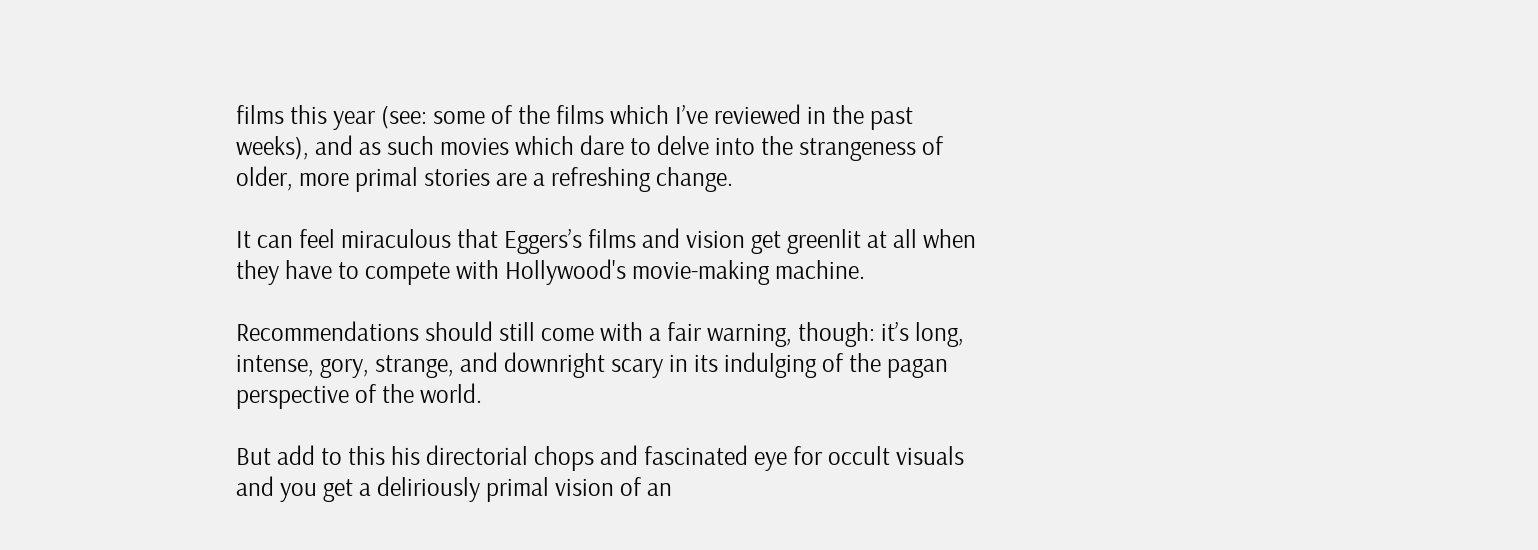films this year (see: some of the films which I’ve reviewed in the past weeks), and as such movies which dare to delve into the strangeness of older, more primal stories are a refreshing change.

It can feel miraculous that Eggers’s films and vision get greenlit at all when they have to compete with Hollywood's movie-making machine.

Recommendations should still come with a fair warning, though: it’s long, intense, gory, strange, and downright scary in its indulging of the pagan perspective of the world.

But add to this his directorial chops and fascinated eye for occult visuals and you get a deliriously primal vision of an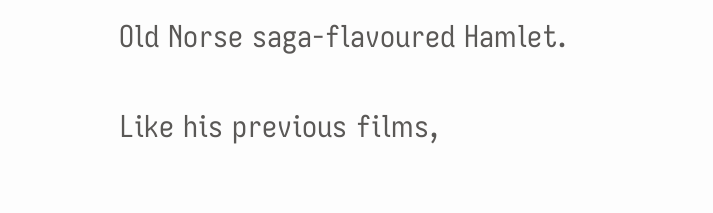Old Norse saga-flavoured Hamlet.

Like his previous films,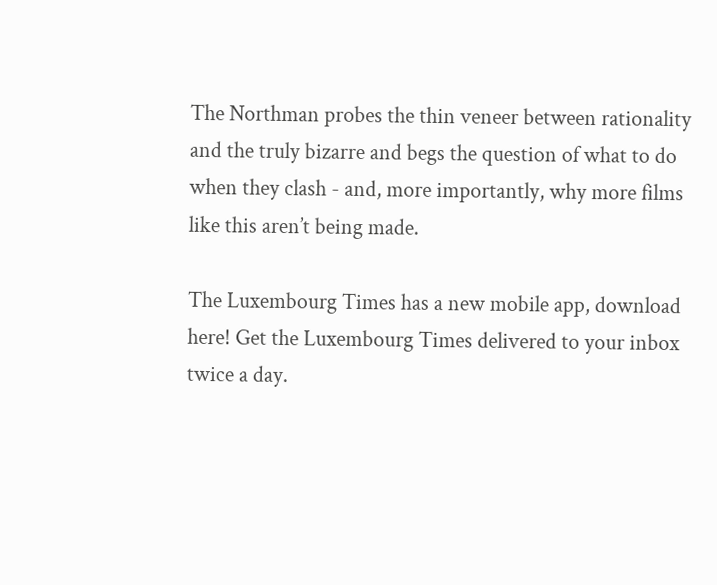The Northman probes the thin veneer between rationality and the truly bizarre and begs the question of what to do when they clash - and, more importantly, why more films like this aren’t being made.

The Luxembourg Times has a new mobile app, download here! Get the Luxembourg Times delivered to your inbox twice a day.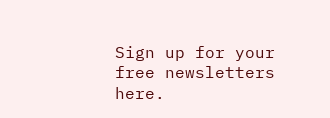Sign up for your free newsletters here.